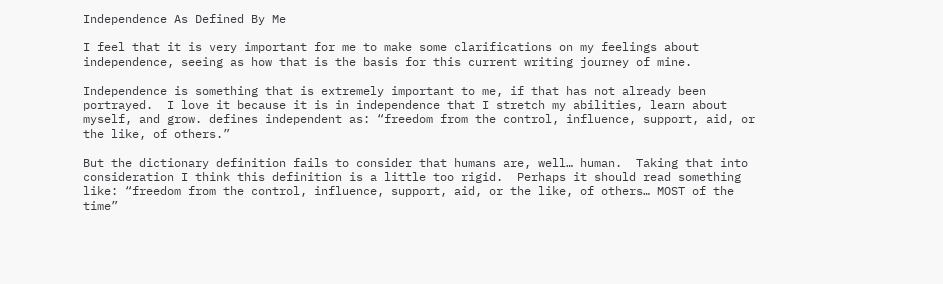Independence As Defined By Me

I feel that it is very important for me to make some clarifications on my feelings about independence, seeing as how that is the basis for this current writing journey of mine.

Independence is something that is extremely important to me, if that has not already been portrayed.  I love it because it is in independence that I stretch my abilities, learn about myself, and grow. defines independent as: “freedom from the control, influence, support, aid, or the like, of others.”

But the dictionary definition fails to consider that humans are, well… human.  Taking that into consideration I think this definition is a little too rigid.  Perhaps it should read something like: “freedom from the control, influence, support, aid, or the like, of others… MOST of the time”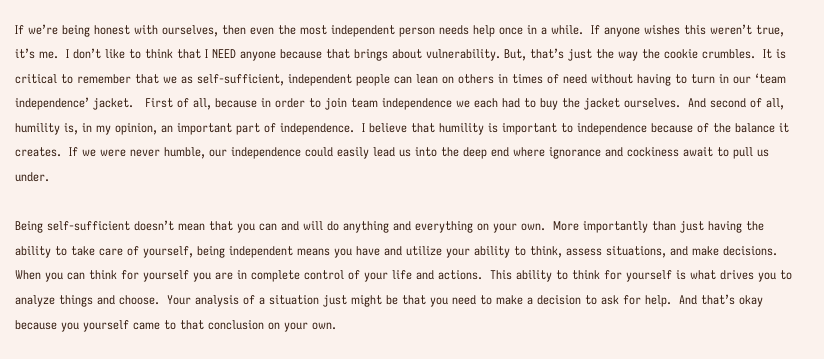If we’re being honest with ourselves, then even the most independent person needs help once in a while.  If anyone wishes this weren’t true, it’s me.  I don’t like to think that I NEED anyone because that brings about vulnerability. But, that’s just the way the cookie crumbles.  It is critical to remember that we as self-sufficient, independent people can lean on others in times of need without having to turn in our ‘team independence’ jacket.   First of all, because in order to join team independence we each had to buy the jacket ourselves.  And second of all, humility is, in my opinion, an important part of independence.  I believe that humility is important to independence because of the balance it creates.  If we were never humble, our independence could easily lead us into the deep end where ignorance and cockiness await to pull us under.

Being self-sufficient doesn’t mean that you can and will do anything and everything on your own.  More importantly than just having the ability to take care of yourself, being independent means you have and utilize your ability to think, assess situations, and make decisions.  When you can think for yourself you are in complete control of your life and actions.  This ability to think for yourself is what drives you to analyze things and choose.  Your analysis of a situation just might be that you need to make a decision to ask for help.  And that’s okay because you yourself came to that conclusion on your own.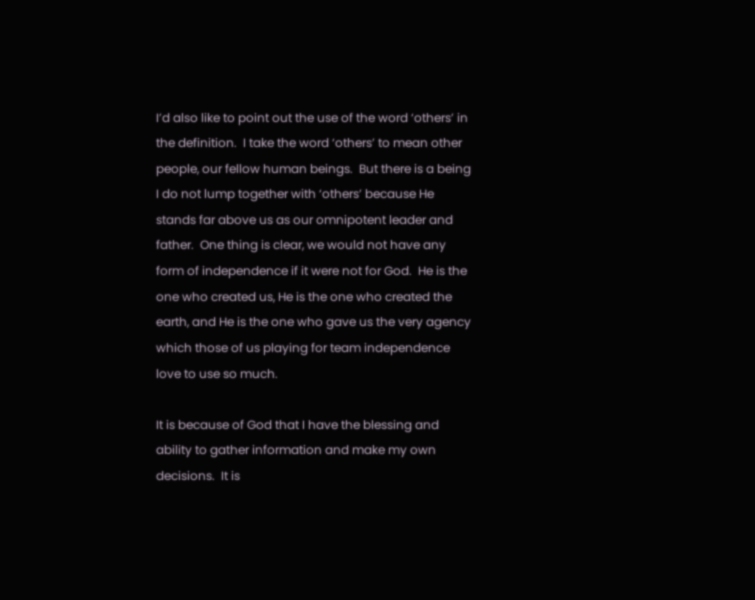I’d also like to point out the use of the word ‘others’ in the definition.  I take the word ‘others’ to mean other people, our fellow human beings.  But there is a being  I do not lump together with ‘others’ because He stands far above us as our omnipotent leader and father.  One thing is clear, we would not have any form of independence if it were not for God.  He is the one who created us, He is the one who created the earth, and He is the one who gave us the very agency which those of us playing for team independence love to use so much.

It is because of God that I have the blessing and ability to gather information and make my own decisions.  It is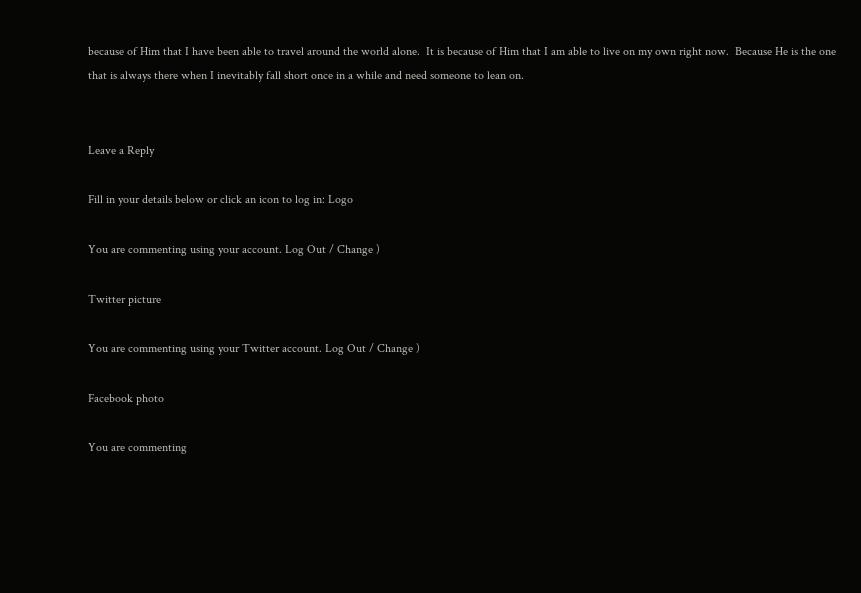because of Him that I have been able to travel around the world alone.  It is because of Him that I am able to live on my own right now.  Because He is the one that is always there when I inevitably fall short once in a while and need someone to lean on.


Leave a Reply

Fill in your details below or click an icon to log in: Logo

You are commenting using your account. Log Out / Change )

Twitter picture

You are commenting using your Twitter account. Log Out / Change )

Facebook photo

You are commenting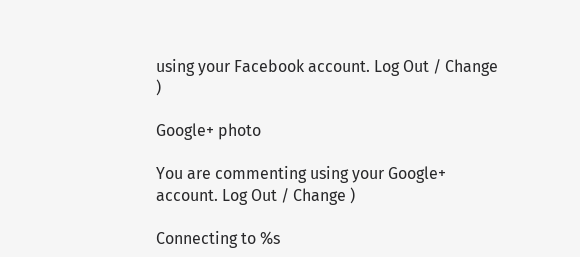using your Facebook account. Log Out / Change )

Google+ photo

You are commenting using your Google+ account. Log Out / Change )

Connecting to %s